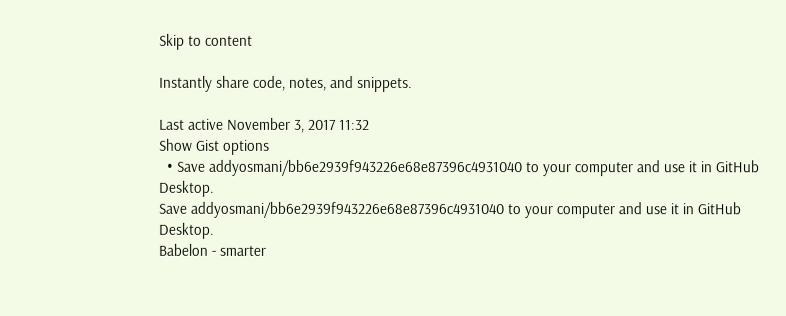Skip to content

Instantly share code, notes, and snippets.

Last active November 3, 2017 11:32
Show Gist options
  • Save addyosmani/bb6e2939f943226e68e87396c4931040 to your computer and use it in GitHub Desktop.
Save addyosmani/bb6e2939f943226e68e87396c4931040 to your computer and use it in GitHub Desktop.
Babelon - smarter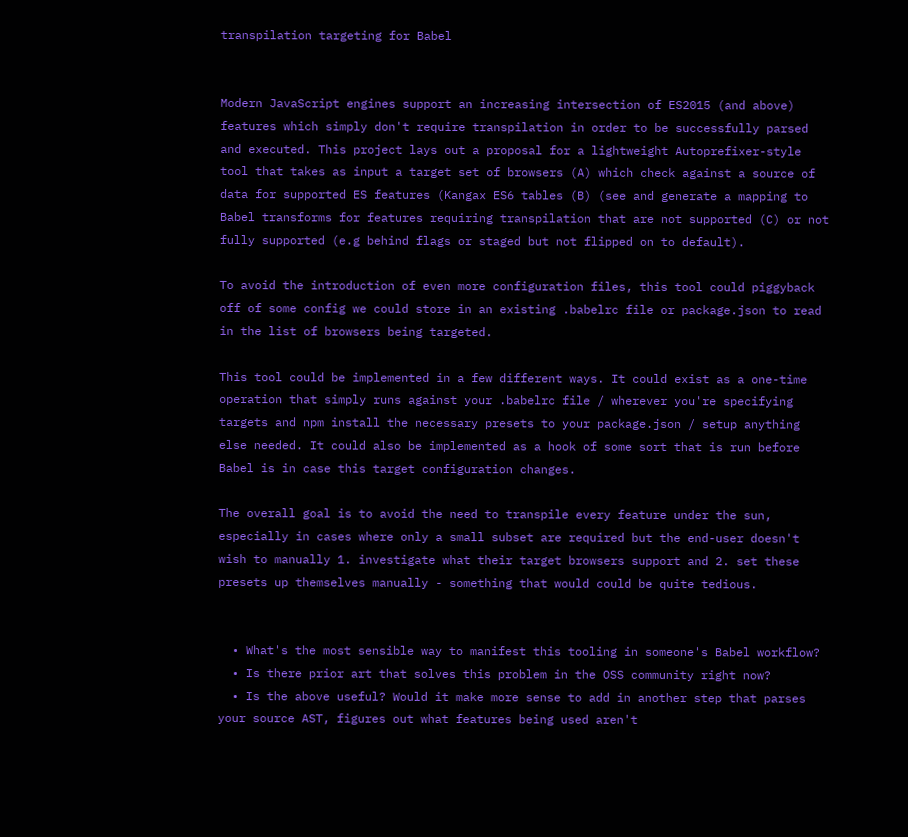transpilation targeting for Babel


Modern JavaScript engines support an increasing intersection of ES2015 (and above) features which simply don't require transpilation in order to be successfully parsed and executed. This project lays out a proposal for a lightweight Autoprefixer-style tool that takes as input a target set of browsers (A) which check against a source of data for supported ES features (Kangax ES6 tables (B) (see and generate a mapping to Babel transforms for features requiring transpilation that are not supported (C) or not fully supported (e.g behind flags or staged but not flipped on to default).

To avoid the introduction of even more configuration files, this tool could piggyback off of some config we could store in an existing .babelrc file or package.json to read in the list of browsers being targeted.

This tool could be implemented in a few different ways. It could exist as a one-time operation that simply runs against your .babelrc file / wherever you're specifying targets and npm install the necessary presets to your package.json / setup anything else needed. It could also be implemented as a hook of some sort that is run before Babel is in case this target configuration changes.

The overall goal is to avoid the need to transpile every feature under the sun, especially in cases where only a small subset are required but the end-user doesn't wish to manually 1. investigate what their target browsers support and 2. set these presets up themselves manually - something that would could be quite tedious.


  • What's the most sensible way to manifest this tooling in someone's Babel workflow?
  • Is there prior art that solves this problem in the OSS community right now?
  • Is the above useful? Would it make more sense to add in another step that parses your source AST, figures out what features being used aren't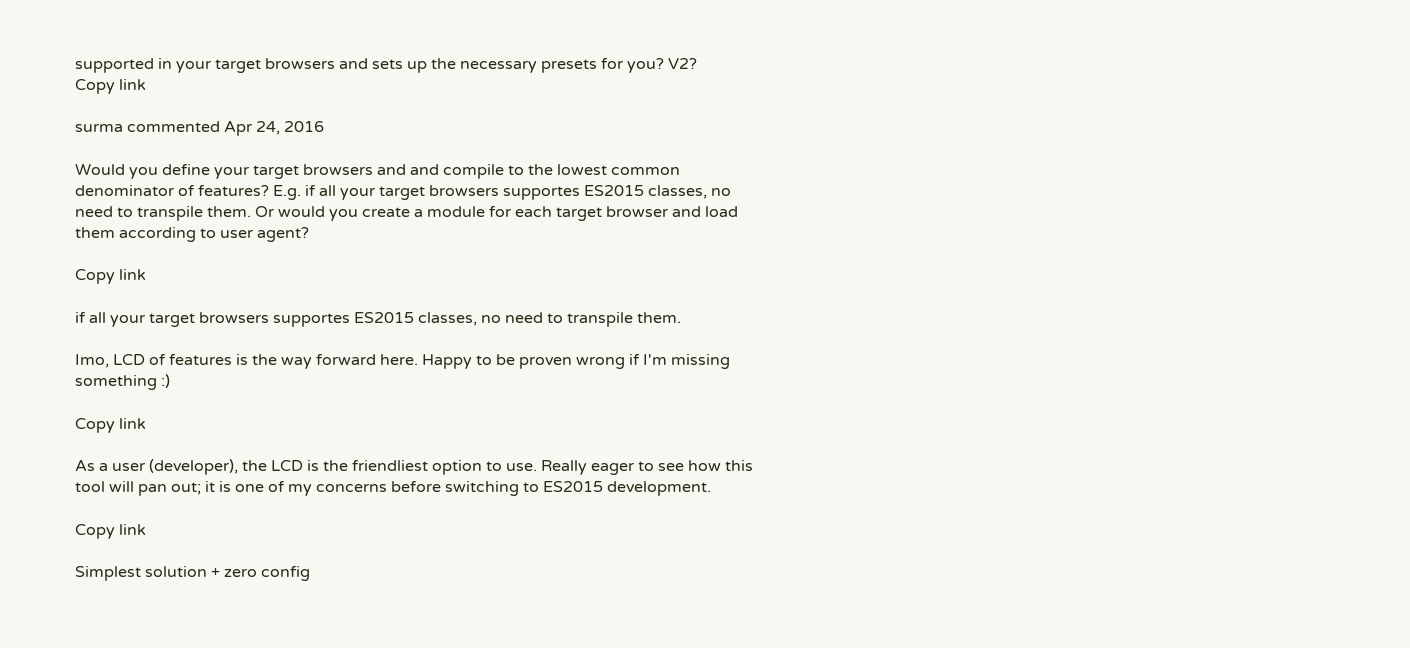supported in your target browsers and sets up the necessary presets for you? V2?
Copy link

surma commented Apr 24, 2016

Would you define your target browsers and and compile to the lowest common denominator of features? E.g. if all your target browsers supportes ES2015 classes, no need to transpile them. Or would you create a module for each target browser and load them according to user agent?

Copy link

if all your target browsers supportes ES2015 classes, no need to transpile them.

Imo, LCD of features is the way forward here. Happy to be proven wrong if I'm missing something :)

Copy link

As a user (developer), the LCD is the friendliest option to use. Really eager to see how this tool will pan out; it is one of my concerns before switching to ES2015 development.

Copy link

Simplest solution + zero config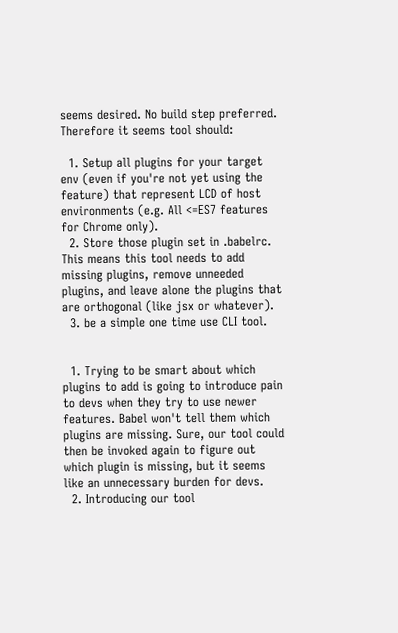seems desired. No build step preferred. Therefore it seems tool should:

  1. Setup all plugins for your target env (even if you're not yet using the feature) that represent LCD of host environments (e.g. All <=ES7 features for Chrome only).
  2. Store those plugin set in .babelrc. This means this tool needs to add missing plugins, remove unneeded plugins, and leave alone the plugins that are orthogonal (like jsx or whatever).
  3. be a simple one time use CLI tool.


  1. Trying to be smart about which plugins to add is going to introduce pain to devs when they try to use newer features. Babel won't tell them which plugins are missing. Sure, our tool could then be invoked again to figure out which plugin is missing, but it seems like an unnecessary burden for devs.
  2. Introducing our tool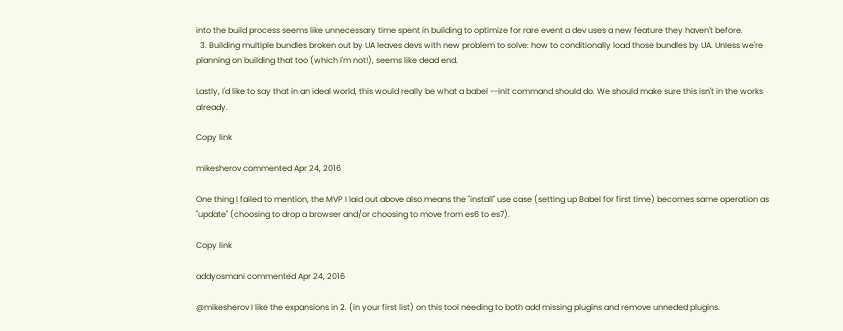into the build process seems like unnecessary time spent in building to optimize for rare event a dev uses a new feature they haven't before.
  3. Building multiple bundles broken out by UA leaves devs with new problem to solve: how to conditionally load those bundles by UA. Unless we're planning on building that too (which I'm not!), seems like dead end.

Lastly, I'd like to say that in an ideal world, this would really be what a babel --init command should do. We should make sure this isn't in the works already.

Copy link

mikesherov commented Apr 24, 2016

One thing I failed to mention, the MVP I laid out above also means the "install" use case (setting up Babel for first time) becomes same operation as "update" (choosing to drop a browser and/or choosing to move from es6 to es7).

Copy link

addyosmani commented Apr 24, 2016

@mikesherov I like the expansions in 2. (in your first list) on this tool needing to both add missing plugins and remove unneded plugins.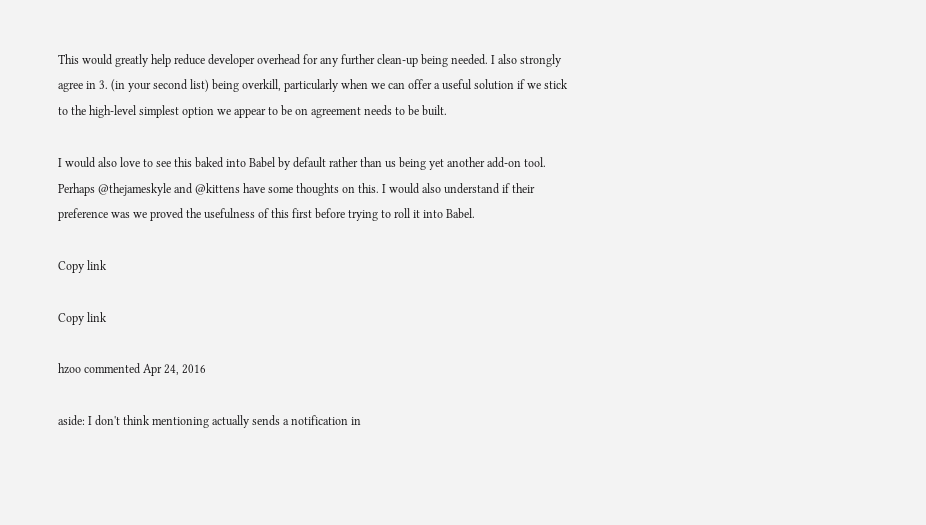This would greatly help reduce developer overhead for any further clean-up being needed. I also strongly agree in 3. (in your second list) being overkill, particularly when we can offer a useful solution if we stick to the high-level simplest option we appear to be on agreement needs to be built.

I would also love to see this baked into Babel by default rather than us being yet another add-on tool. Perhaps @thejameskyle and @kittens have some thoughts on this. I would also understand if their preference was we proved the usefulness of this first before trying to roll it into Babel.

Copy link

Copy link

hzoo commented Apr 24, 2016

aside: I don't think mentioning actually sends a notification in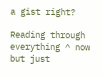a gist right?

Reading through everything ^ now but just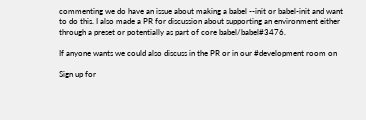commenting we do have an issue about making a babel --init or babel-init and want to do this. I also made a PR for discussion about supporting an environment either through a preset or potentially as part of core babel/babel#3476.

If anyone wants we could also discuss in the PR or in our #development room on

Sign up for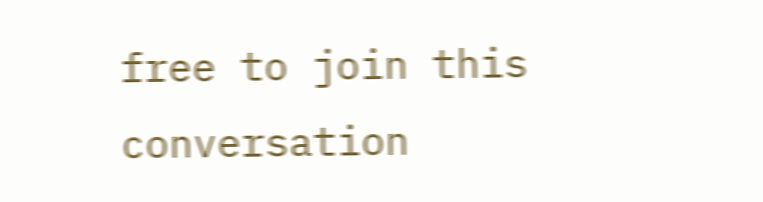free to join this conversation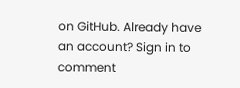on GitHub. Already have an account? Sign in to comment